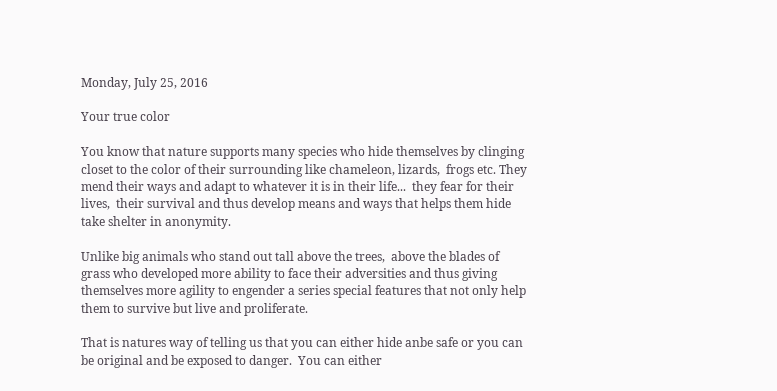Monday, July 25, 2016

Your true color

You know that nature supports many species who hide themselves by clinging closet to the color of their surrounding like chameleon, lizards,  frogs etc. They mend their ways and adapt to whatever it is in their life...  they fear for their lives,  their survival and thus develop means and ways that helps them hide take shelter in anonymity.

Unlike big animals who stand out tall above the trees,  above the blades of grass who developed more ability to face their adversities and thus giving themselves more agility to engender a series special features that not only help them to survive but live and proliferate.

That is natures way of telling us that you can either hide anbe safe or you can be original and be exposed to danger.  You can either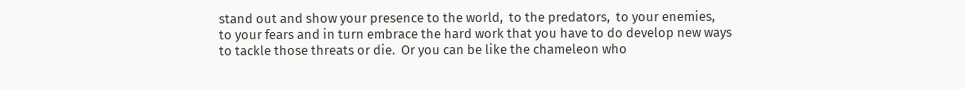stand out and show your presence to the world,  to the predators,  to your enemies,  to your fears and in turn embrace the hard work that you have to do develop new ways to tackle those threats or die.  Or you can be like the chameleon who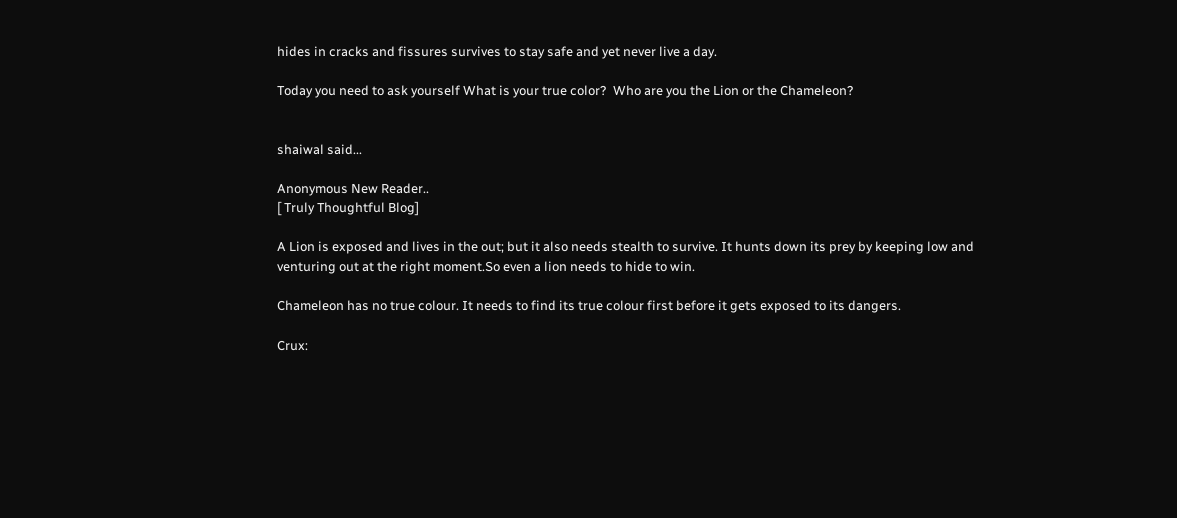hides in cracks and fissures survives to stay safe and yet never live a day.

Today you need to ask yourself What is your true color?  Who are you the Lion or the Chameleon?


shaiwal said...

Anonymous New Reader..
[ Truly Thoughtful Blog]

A Lion is exposed and lives in the out; but it also needs stealth to survive. It hunts down its prey by keeping low and venturing out at the right moment.So even a lion needs to hide to win.

Chameleon has no true colour. It needs to find its true colour first before it gets exposed to its dangers.

Crux: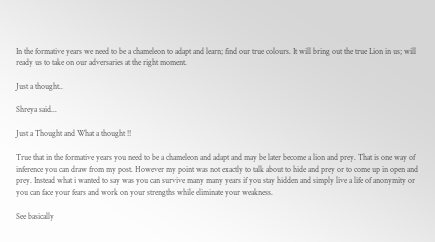In the formative years we need to be a chameleon to adapt and learn; find our true colours. It will bring out the true Lion in us; will ready us to take on our adversaries at the right moment.

Just a thought..

Shreya said...

Just a Thought and What a thought !!

True that in the formative years you need to be a chameleon and adapt and may be later become a lion and prey. That is one way of inference you can draw from my post. However my point was not exactly to talk about to hide and prey or to come up in open and prey. Instead what i wanted to say was you can survive many many years if you stay hidden and simply live a life of anonymity or you can face your fears and work on your strengths while eliminate your weakness.

See basically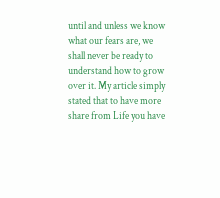until and unless we know what our fears are, we shall never be ready to understand how to grow over it. My article simply stated that to have more share from Life you have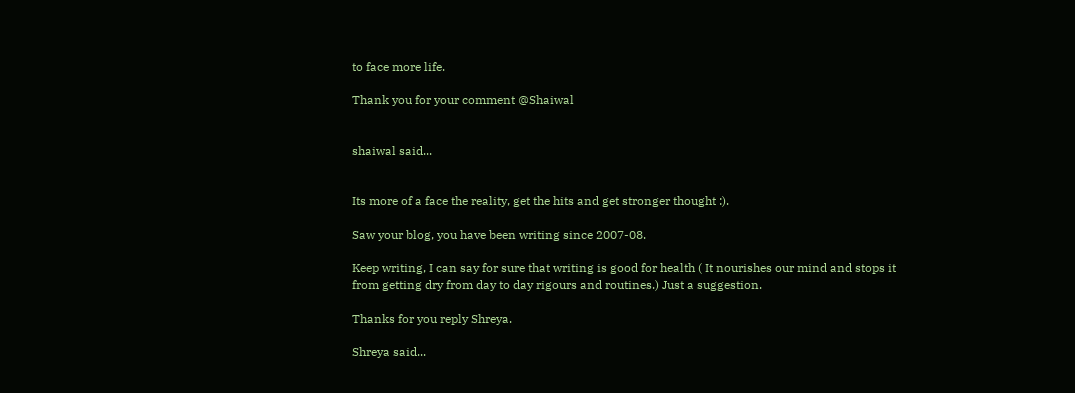to face more life.

Thank you for your comment @Shaiwal


shaiwal said...


Its more of a face the reality, get the hits and get stronger thought :).

Saw your blog, you have been writing since 2007-08.

Keep writing, I can say for sure that writing is good for health ( It nourishes our mind and stops it from getting dry from day to day rigours and routines.) Just a suggestion.

Thanks for you reply Shreya.

Shreya said...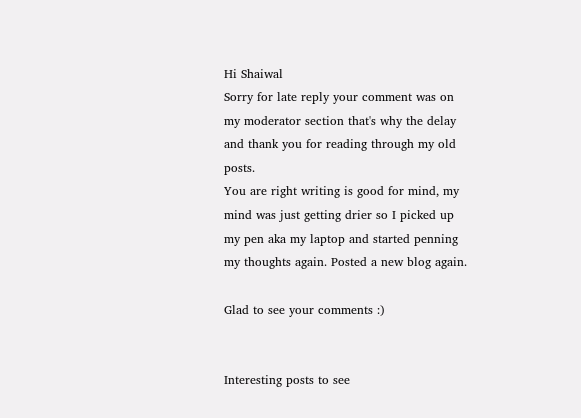Hi Shaiwal
Sorry for late reply your comment was on my moderator section that's why the delay and thank you for reading through my old posts.
You are right writing is good for mind, my mind was just getting drier so I picked up my pen aka my laptop and started penning my thoughts again. Posted a new blog again.

Glad to see your comments :)


Interesting posts to see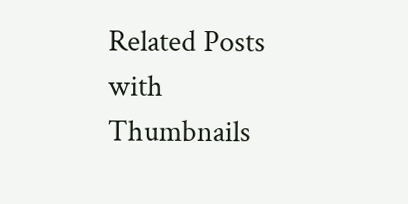Related Posts with Thumbnails